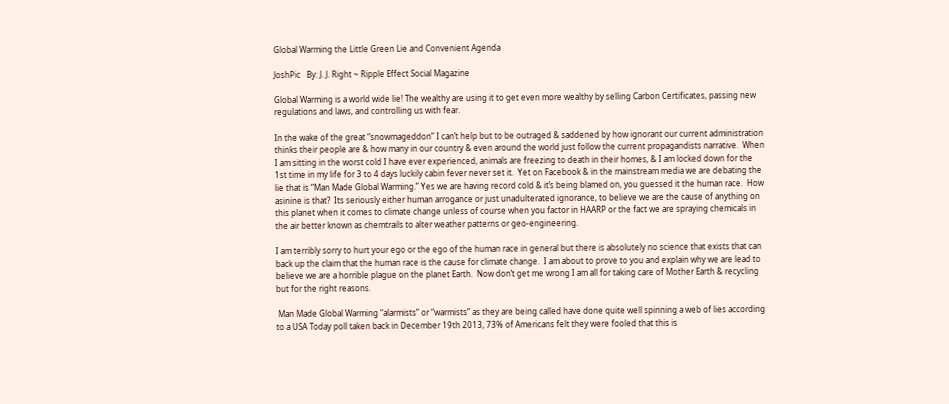Global Warming the Little Green Lie and Convenient Agenda

JoshPic   By: J. J. Right ~ Ripple Effect Social Magazine

Global Warming is a world wide lie! The wealthy are using it to get even more wealthy by selling Carbon Certificates, passing new regulations and laws, and controlling us with fear.

In the wake of the great “snowmageddon” I can’t help but to be outraged & saddened by how ignorant our current administration thinks their people are & how many in our country & even around the world just follow the current propagandists narrative.  When I am sitting in the worst cold I have ever experienced, animals are freezing to death in their homes, & I am locked down for the 1st time in my life for 3 to 4 days luckily cabin fever never set it.  Yet on Facebook & in the mainstream media we are debating the lie that is “Man Made Global Warming.” Yes we are having record cold & it’s being blamed on, you guessed it the human race.  How asinine is that?  Its seriously either human arrogance or just unadulterated ignorance, to believe we are the cause of anything on this planet when it comes to climate change unless of course when you factor in HAARP or the fact we are spraying chemicals in the air better known as chemtrails to alter weather patterns or geo-engineering.

I am terribly sorry to hurt your ego or the ego of the human race in general but there is absolutely no science that exists that can back up the claim that the human race is the cause for climate change.  I am about to prove to you and explain why we are lead to believe we are a horrible plague on the planet Earth.  Now don’t get me wrong I am all for taking care of Mother Earth & recycling but for the right reasons.

 Man Made Global Warming “alarmists” or “warmists” as they are being called have done quite well spinning a web of lies according to a USA Today poll taken back in December 19th 2013, 73% of Americans felt they were fooled that this is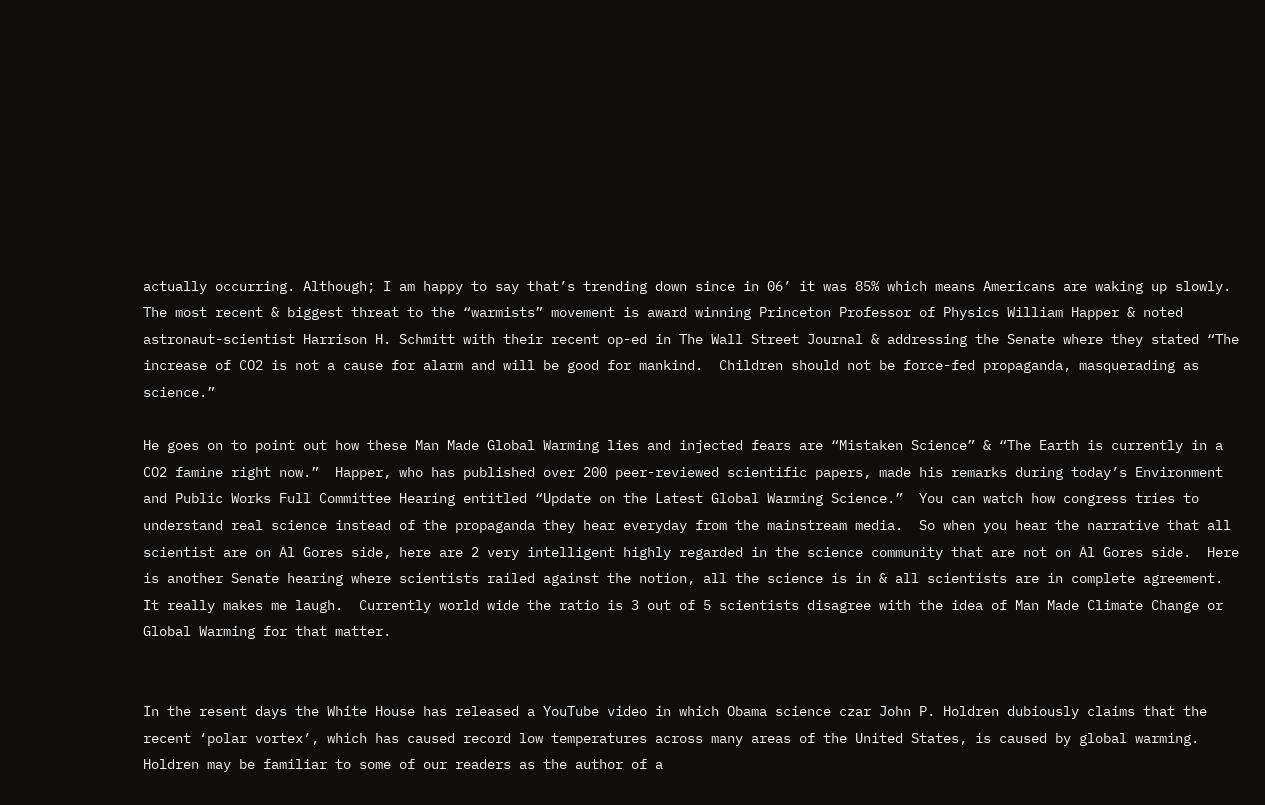actually occurring. Although; I am happy to say that’s trending down since in 06’ it was 85% which means Americans are waking up slowly.  The most recent & biggest threat to the “warmists” movement is award winning Princeton Professor of Physics William Happer & noted astronaut-scientist Harrison H. Schmitt with their recent op-ed in The Wall Street Journal & addressing the Senate where they stated “The increase of CO2 is not a cause for alarm and will be good for mankind.  Children should not be force-fed propaganda, masquerading as science.”

He goes on to point out how these Man Made Global Warming lies and injected fears are “Mistaken Science” & “The Earth is currently in a CO2 famine right now.”  Happer, who has published over 200 peer-reviewed scientific papers, made his remarks during today’s Environment and Public Works Full Committee Hearing entitled “Update on the Latest Global Warming Science.”  You can watch how congress tries to understand real science instead of the propaganda they hear everyday from the mainstream media.  So when you hear the narrative that all scientist are on Al Gores side, here are 2 very intelligent highly regarded in the science community that are not on Al Gores side.  Here is another Senate hearing where scientists railed against the notion, all the science is in & all scientists are in complete agreement.  It really makes me laugh.  Currently world wide the ratio is 3 out of 5 scientists disagree with the idea of Man Made Climate Change or Global Warming for that matter.


In the resent days the White House has released a YouTube video in which Obama science czar John P. Holdren dubiously claims that the recent ‘polar vortex’, which has caused record low temperatures across many areas of the United States, is caused by global warming.  Holdren may be familiar to some of our readers as the author of a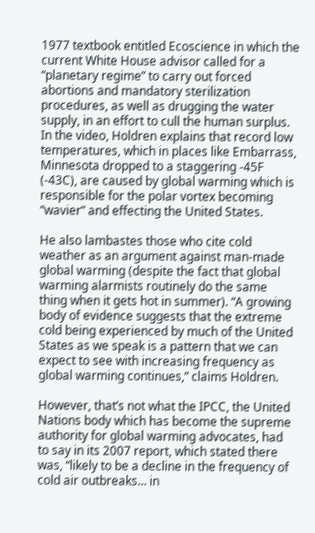1977 textbook entitled Ecoscience in which the current White House advisor called for a “planetary regime” to carry out forced abortions and mandatory sterilization procedures, as well as drugging the water supply, in an effort to cull the human surplus. In the video, Holdren explains that record low temperatures, which in places like Embarrass, Minnesota dropped to a staggering -45F (-43C), are caused by global warming which is responsible for the polar vortex becoming “wavier” and effecting the United States.

He also lambastes those who cite cold weather as an argument against man-made global warming (despite the fact that global warming alarmists routinely do the same thing when it gets hot in summer). “A growing body of evidence suggests that the extreme cold being experienced by much of the United States as we speak is a pattern that we can expect to see with increasing frequency as global warming continues,” claims Holdren.

However, that’s not what the IPCC, the United Nations body which has become the supreme authority for global warming advocates, had to say in its 2007 report, which stated there was, “likely to be a decline in the frequency of cold air outbreaks… in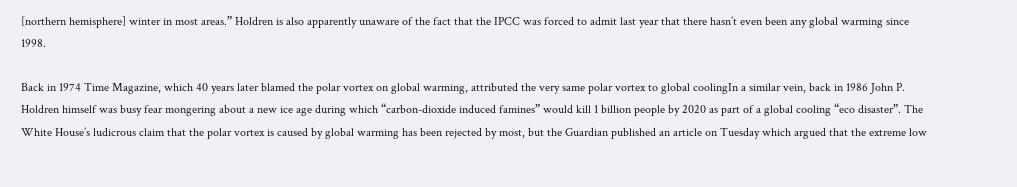[northern hemisphere] winter in most areas.” Holdren is also apparently unaware of the fact that the IPCC was forced to admit last year that there hasn’t even been any global warming since 1998.

Back in 1974 Time Magazine, which 40 years later blamed the polar vortex on global warming, attributed the very same polar vortex to global coolingIn a similar vein, back in 1986 John P. Holdren himself was busy fear mongering about a new ice age during which “carbon-dioxide induced famines” would kill 1 billion people by 2020 as part of a global cooling “eco disaster”. The White House’s ludicrous claim that the polar vortex is caused by global warming has been rejected by most, but the Guardian published an article on Tuesday which argued that the extreme low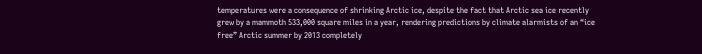temperatures were a consequence of shrinking Arctic ice, despite the fact that Arctic sea ice recently grew by a mammoth 533,000 square miles in a year, rendering predictions by climate alarmists of an “ice free” Arctic summer by 2013 completely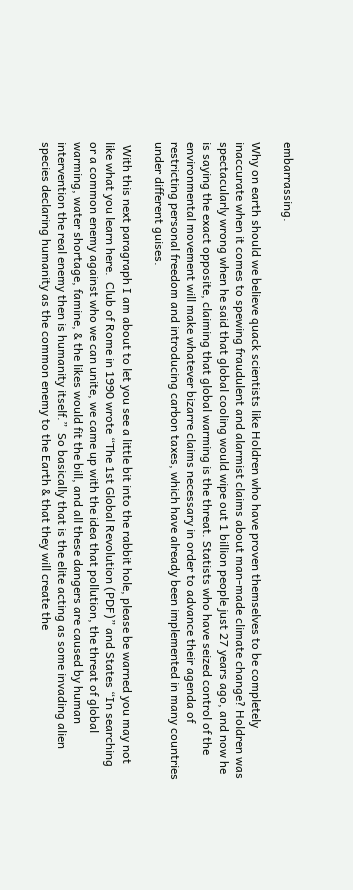embarrassing.

Why on earth should we believe quack scientists like Holdren who have proven themselves to be completely inaccurate when it comes to spewing fraudulent and alarmist claims about man-made climate change? Holdren was spectacularly wrong when he said that global cooling would wipe out 1 billion people just 27 years ago, and now he is saying the exact opposite, claiming that global warming is the threat. Statists who have seized control of the environmental movement will make whatever bizarre claims necessary in order to advance their agenda of restricting personal freedom and introducing carbon taxes, which have already been implemented in many countries under different guises.

 With this next paragraph I am about to let you see a little bit into the rabbit hole, please be warned you may not like what you learn here.  Club of Rome in 1990 wrote “The 1st Global Revolution (PDF)” and States “In searching or a common enemy against who we can unite, we came up with the idea that pollution, the threat of global warming, water shortage, famine, & the likes would fit the bill, and all these dangers are caused by human intervention the real enemy then is humanity itself.”  So basically that is the elite acting as some invading alien species declaring humanity as the common enemy to the Earth & that they will create the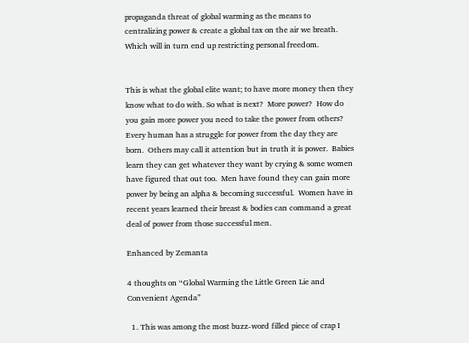propaganda threat of global warming as the means to centralizing power & create a global tax on the air we breath. Which will in turn end up restricting personal freedom.


This is what the global elite want; to have more money then they know what to do with. So what is next?  More power?  How do you gain more power you need to take the power from others?   Every human has a struggle for power from the day they are born.  Others may call it attention but in truth it is power.  Babies learn they can get whatever they want by crying & some women have figured that out too.  Men have found they can gain more power by being an alpha & becoming successful.  Women have in recent years learned their breast & bodies can command a great deal of power from those successful men.

Enhanced by Zemanta

4 thoughts on “Global Warming the Little Green Lie and Convenient Agenda”

  1. This was among the most buzz-word filled piece of crap I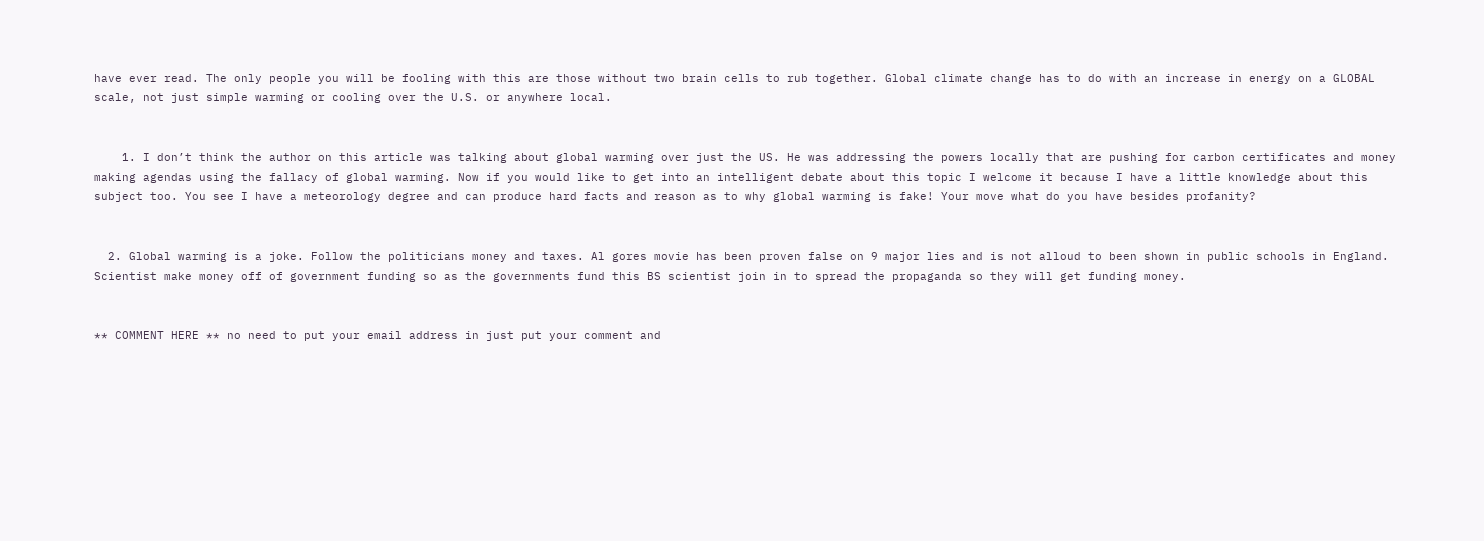have ever read. The only people you will be fooling with this are those without two brain cells to rub together. Global climate change has to do with an increase in energy on a GLOBAL scale, not just simple warming or cooling over the U.S. or anywhere local.


    1. I don’t think the author on this article was talking about global warming over just the US. He was addressing the powers locally that are pushing for carbon certificates and money making agendas using the fallacy of global warming. Now if you would like to get into an intelligent debate about this topic I welcome it because I have a little knowledge about this subject too. You see I have a meteorology degree and can produce hard facts and reason as to why global warming is fake! Your move what do you have besides profanity?


  2. Global warming is a joke. Follow the politicians money and taxes. Al gores movie has been proven false on 9 major lies and is not alloud to been shown in public schools in England. Scientist make money off of government funding so as the governments fund this BS scientist join in to spread the propaganda so they will get funding money.


** COMMENT HERE ** no need to put your email address in just put your comment and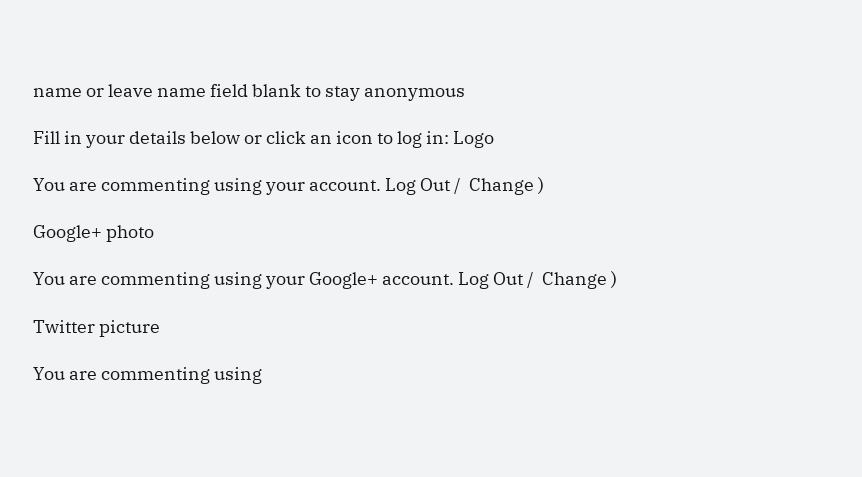name or leave name field blank to stay anonymous

Fill in your details below or click an icon to log in: Logo

You are commenting using your account. Log Out /  Change )

Google+ photo

You are commenting using your Google+ account. Log Out /  Change )

Twitter picture

You are commenting using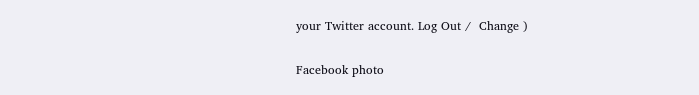your Twitter account. Log Out /  Change )

Facebook photo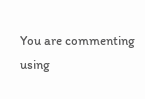You are commenting using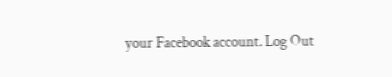your Facebook account. Log Out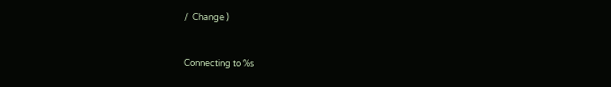/  Change )


Connecting to %s